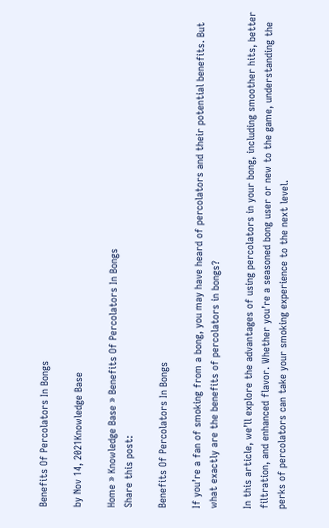Benefits Of Percolators In Bongs

by Nov 14, 2021Knowledge Base

Home » Knowledge Base » Benefits Of Percolators In Bongs
Share this post:

Benefits Of Percolators In Bongs

If you’re a fan of smoking from a bong, you may have heard of percolators and their potential benefits. But what exactly are the benefits of percolators in bongs?

In this article, we’ll explore the advantages of using percolators in your bong, including smoother hits, better filtration, and enhanced flavor. Whether you’re a seasoned bong user or new to the game, understanding the perks of percolators can take your smoking experience to the next level.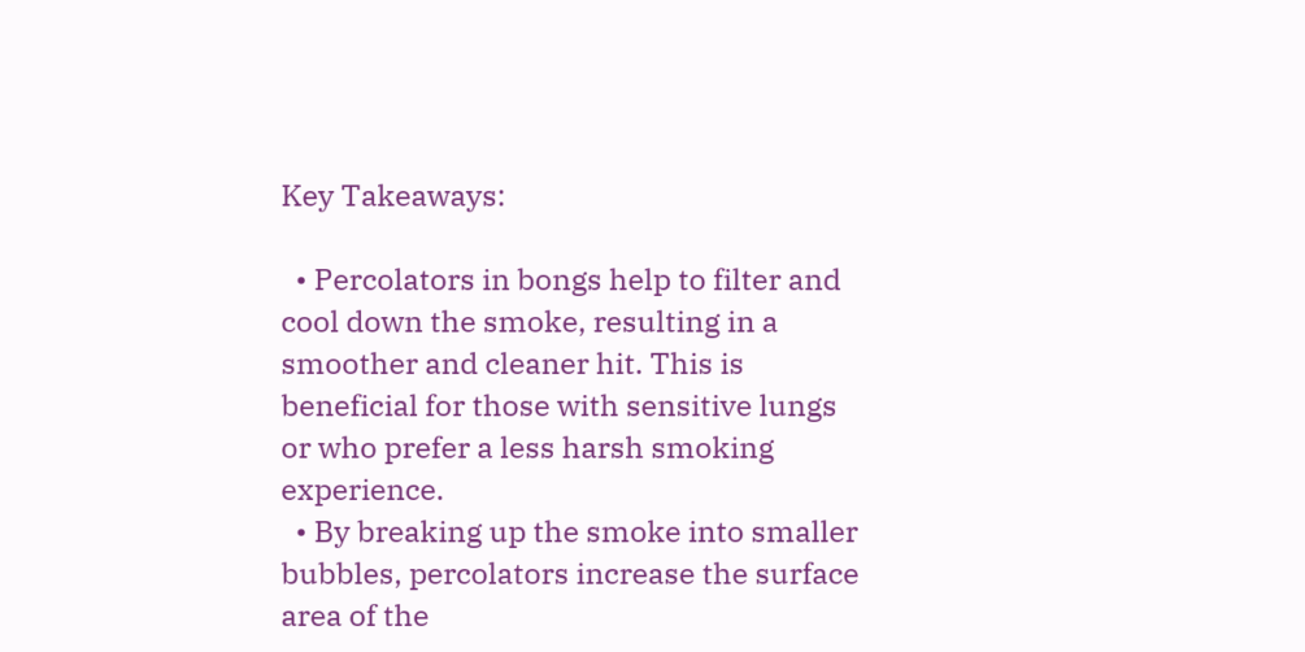Key Takeaways:

  • Percolators in bongs help to filter and cool down the smoke, resulting in a smoother and cleaner hit. This is beneficial for those with sensitive lungs or who prefer a less harsh smoking experience.
  • By breaking up the smoke into smaller bubbles, percolators increase the surface area of the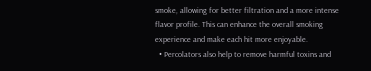smoke, allowing for better filtration and a more intense flavor profile. This can enhance the overall smoking experience and make each hit more enjoyable.
  • Percolators also help to remove harmful toxins and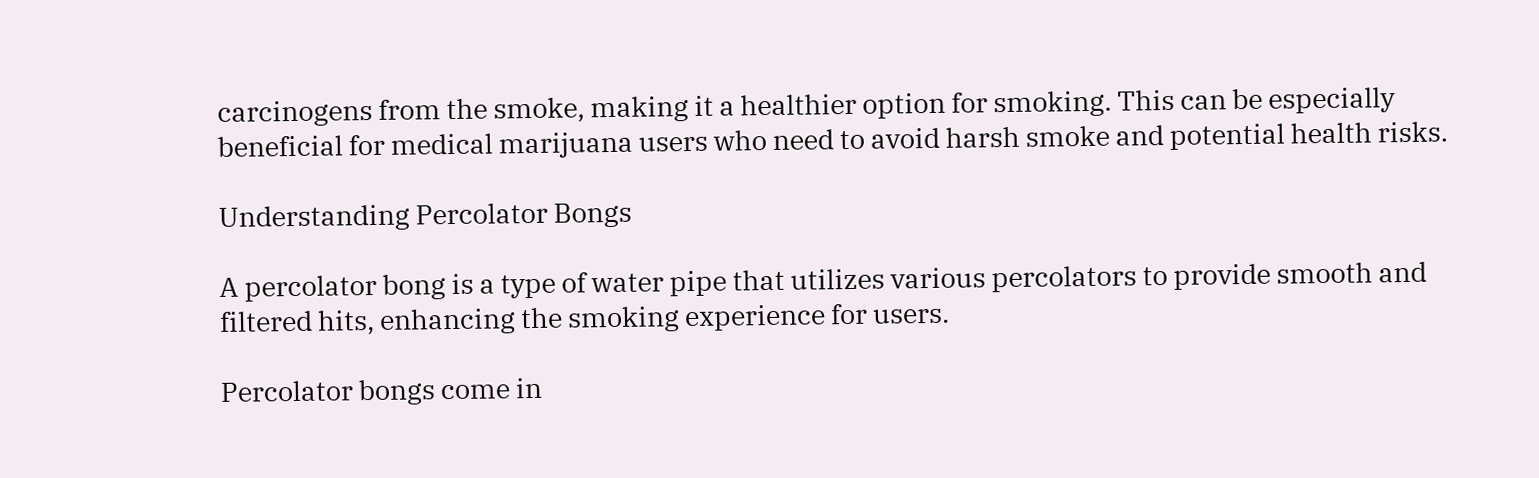carcinogens from the smoke, making it a healthier option for smoking. This can be especially beneficial for medical marijuana users who need to avoid harsh smoke and potential health risks.

Understanding Percolator Bongs

A percolator bong is a type of water pipe that utilizes various percolators to provide smooth and filtered hits, enhancing the smoking experience for users.

Percolator bongs come in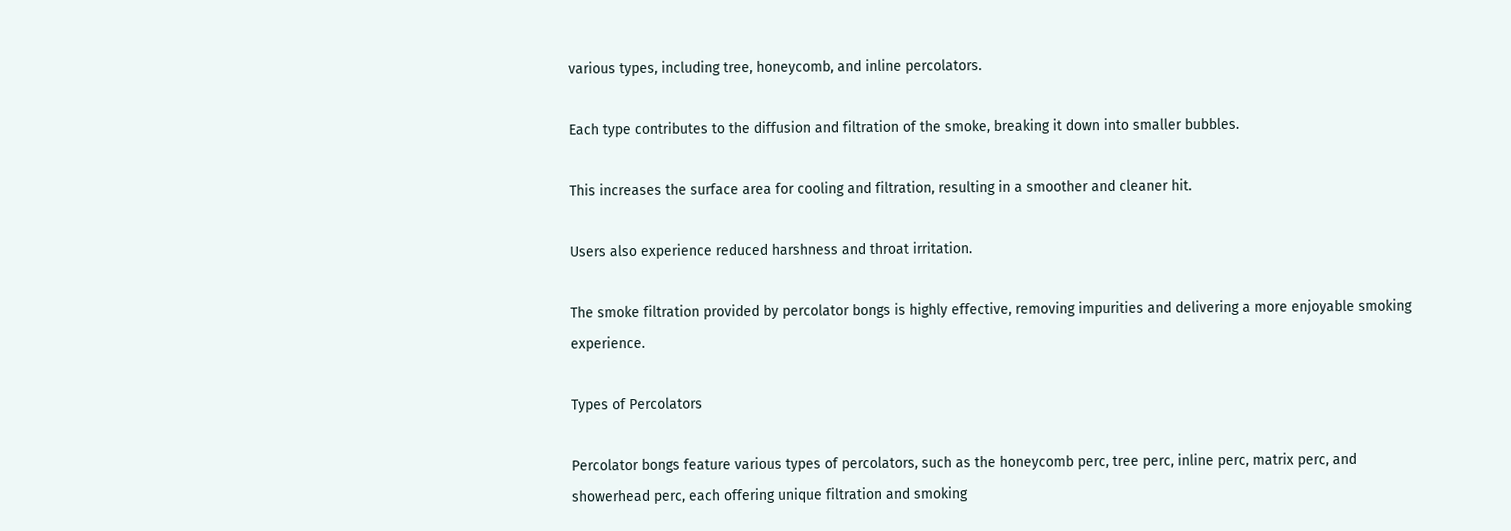various types, including tree, honeycomb, and inline percolators.

Each type contributes to the diffusion and filtration of the smoke, breaking it down into smaller bubbles.

This increases the surface area for cooling and filtration, resulting in a smoother and cleaner hit.

Users also experience reduced harshness and throat irritation.

The smoke filtration provided by percolator bongs is highly effective, removing impurities and delivering a more enjoyable smoking experience.

Types of Percolators

Percolator bongs feature various types of percolators, such as the honeycomb perc, tree perc, inline perc, matrix perc, and showerhead perc, each offering unique filtration and smoking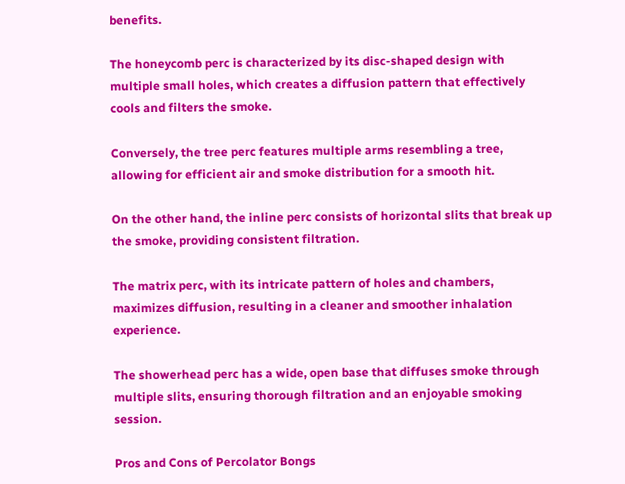benefits.

The honeycomb perc is characterized by its disc-shaped design with multiple small holes, which creates a diffusion pattern that effectively cools and filters the smoke.

Conversely, the tree perc features multiple arms resembling a tree, allowing for efficient air and smoke distribution for a smooth hit.

On the other hand, the inline perc consists of horizontal slits that break up the smoke, providing consistent filtration.

The matrix perc, with its intricate pattern of holes and chambers, maximizes diffusion, resulting in a cleaner and smoother inhalation experience.

The showerhead perc has a wide, open base that diffuses smoke through multiple slits, ensuring thorough filtration and an enjoyable smoking session.

Pros and Cons of Percolator Bongs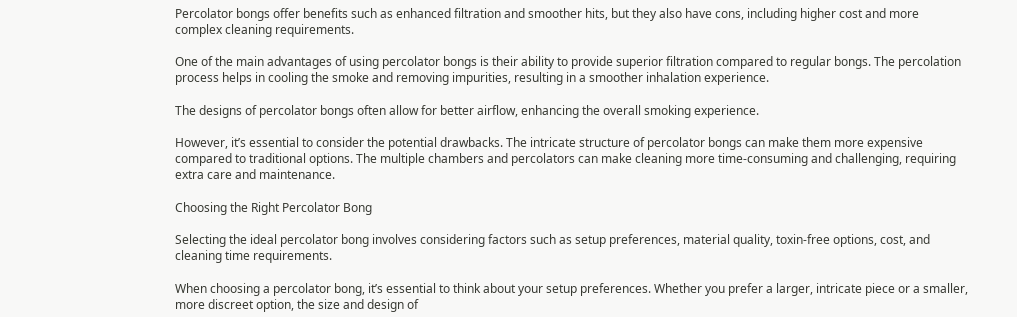Percolator bongs offer benefits such as enhanced filtration and smoother hits, but they also have cons, including higher cost and more complex cleaning requirements.

One of the main advantages of using percolator bongs is their ability to provide superior filtration compared to regular bongs. The percolation process helps in cooling the smoke and removing impurities, resulting in a smoother inhalation experience.

The designs of percolator bongs often allow for better airflow, enhancing the overall smoking experience.

However, it’s essential to consider the potential drawbacks. The intricate structure of percolator bongs can make them more expensive compared to traditional options. The multiple chambers and percolators can make cleaning more time-consuming and challenging, requiring extra care and maintenance.

Choosing the Right Percolator Bong

Selecting the ideal percolator bong involves considering factors such as setup preferences, material quality, toxin-free options, cost, and cleaning time requirements.

When choosing a percolator bong, it’s essential to think about your setup preferences. Whether you prefer a larger, intricate piece or a smaller, more discreet option, the size and design of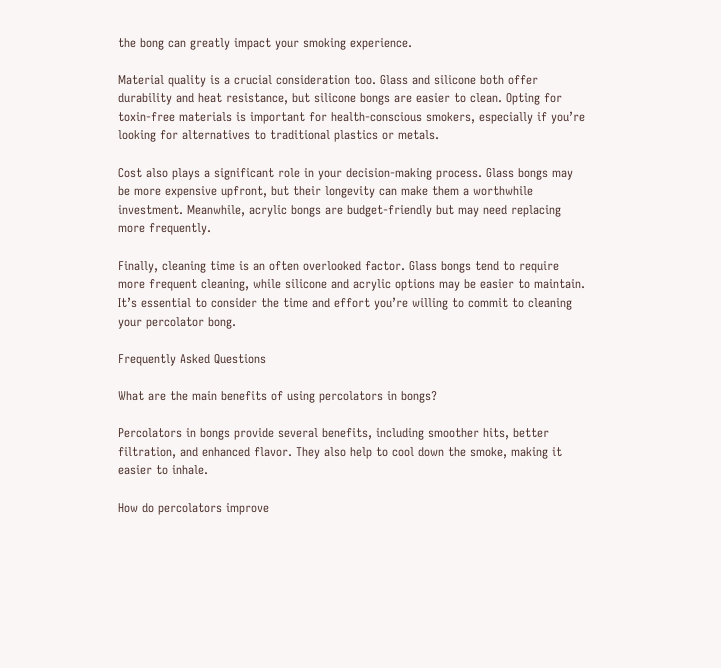the bong can greatly impact your smoking experience.

Material quality is a crucial consideration too. Glass and silicone both offer durability and heat resistance, but silicone bongs are easier to clean. Opting for toxin-free materials is important for health-conscious smokers, especially if you’re looking for alternatives to traditional plastics or metals.

Cost also plays a significant role in your decision-making process. Glass bongs may be more expensive upfront, but their longevity can make them a worthwhile investment. Meanwhile, acrylic bongs are budget-friendly but may need replacing more frequently.

Finally, cleaning time is an often overlooked factor. Glass bongs tend to require more frequent cleaning, while silicone and acrylic options may be easier to maintain. It’s essential to consider the time and effort you’re willing to commit to cleaning your percolator bong.

Frequently Asked Questions

What are the main benefits of using percolators in bongs?

Percolators in bongs provide several benefits, including smoother hits, better filtration, and enhanced flavor. They also help to cool down the smoke, making it easier to inhale.

How do percolators improve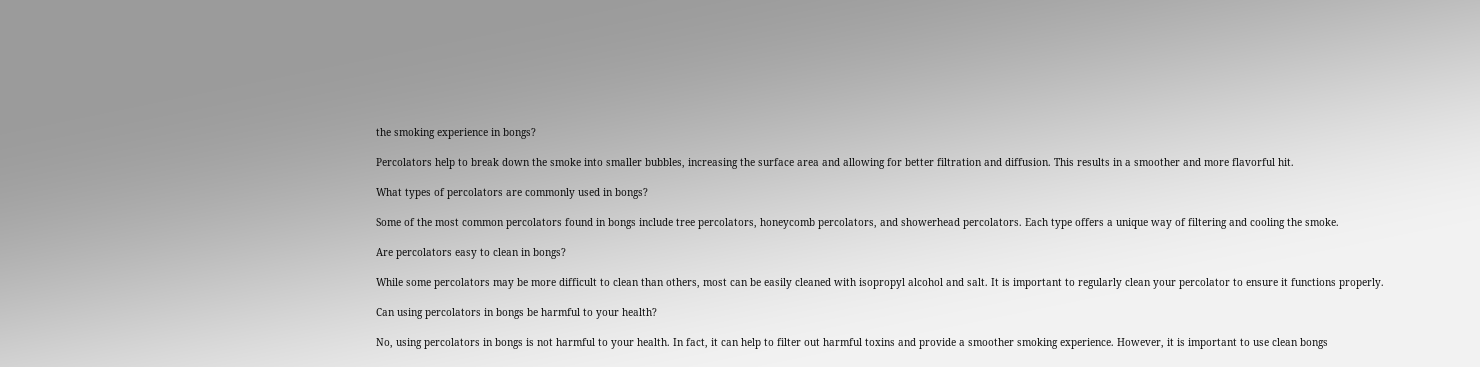the smoking experience in bongs?

Percolators help to break down the smoke into smaller bubbles, increasing the surface area and allowing for better filtration and diffusion. This results in a smoother and more flavorful hit.

What types of percolators are commonly used in bongs?

Some of the most common percolators found in bongs include tree percolators, honeycomb percolators, and showerhead percolators. Each type offers a unique way of filtering and cooling the smoke.

Are percolators easy to clean in bongs?

While some percolators may be more difficult to clean than others, most can be easily cleaned with isopropyl alcohol and salt. It is important to regularly clean your percolator to ensure it functions properly.

Can using percolators in bongs be harmful to your health?

No, using percolators in bongs is not harmful to your health. In fact, it can help to filter out harmful toxins and provide a smoother smoking experience. However, it is important to use clean bongs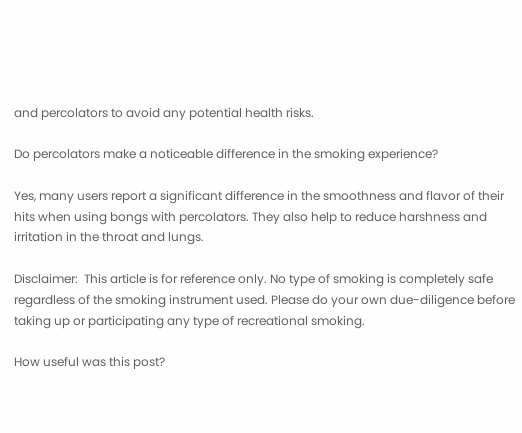and percolators to avoid any potential health risks.

Do percolators make a noticeable difference in the smoking experience?

Yes, many users report a significant difference in the smoothness and flavor of their hits when using bongs with percolators. They also help to reduce harshness and irritation in the throat and lungs.

Disclaimer:  This article is for reference only. No type of smoking is completely safe regardless of the smoking instrument used. Please do your own due-diligence before taking up or participating any type of recreational smoking.

How useful was this post?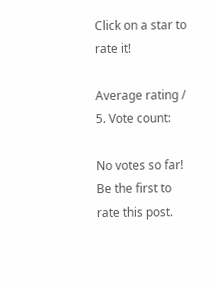Click on a star to rate it!

Average rating / 5. Vote count:

No votes so far! Be the first to rate this post.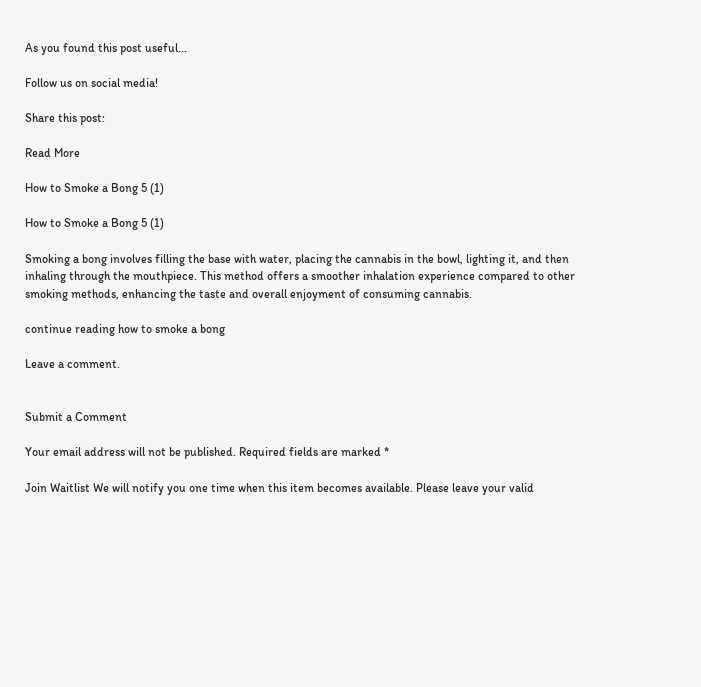As you found this post useful...

Follow us on social media!

Share this post:

Read More

How to Smoke a Bong 5 (1)

How to Smoke a Bong 5 (1)

Smoking a bong involves filling the base with water, placing the cannabis in the bowl, lighting it, and then inhaling through the mouthpiece. This method offers a smoother inhalation experience compared to other smoking methods, enhancing the taste and overall enjoyment of consuming cannabis.

continue reading how to smoke a bong

Leave a comment.


Submit a Comment

Your email address will not be published. Required fields are marked *

Join Waitlist We will notify you one time when this item becomes available. Please leave your valid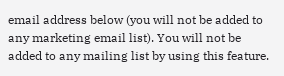email address below (you will not be added to any marketing email list). You will not be added to any mailing list by using this feature.